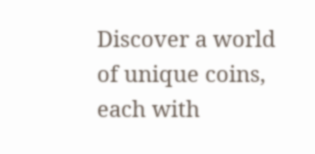Discover a world of unique coins, each with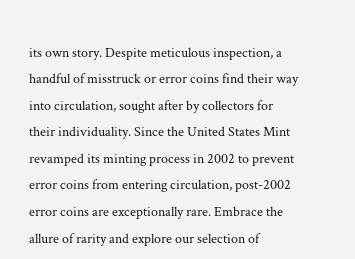its own story. Despite meticulous inspection, a handful of misstruck or error coins find their way into circulation, sought after by collectors for their individuality. Since the United States Mint revamped its minting process in 2002 to prevent error coins from entering circulation, post-2002 error coins are exceptionally rare. Embrace the allure of rarity and explore our selection of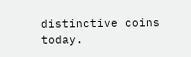distinctive coins today.